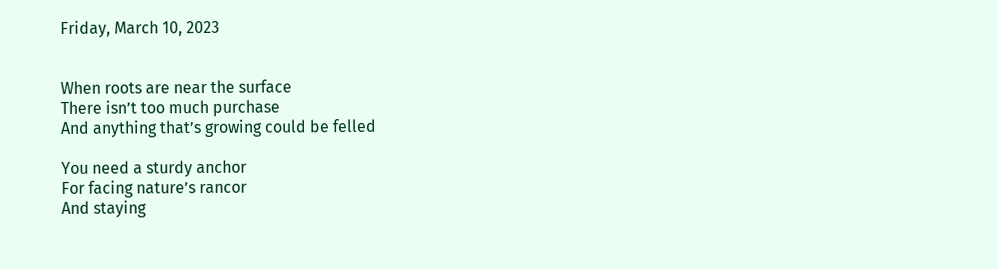Friday, March 10, 2023


When roots are near the surface
There isn’t too much purchase
And anything that’s growing could be felled

You need a sturdy anchor
For facing nature’s rancor
And staying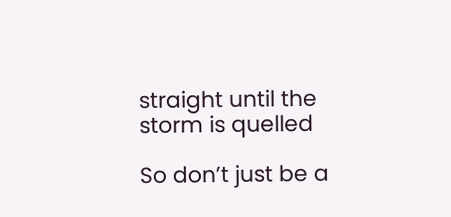straight until the storm is quelled

So don’t just be a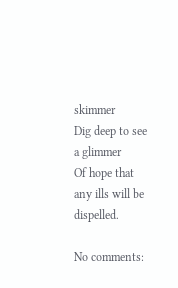skimmer
Dig deep to see a glimmer
Of hope that any ills will be dispelled.

No comments: